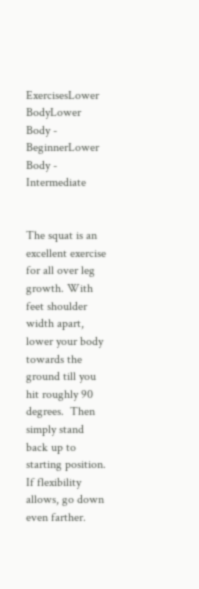ExercisesLower BodyLower Body - BeginnerLower Body - Intermediate


The squat is an excellent exercise for all over leg growth. With feet shoulder width apart, lower your body towards the ground till you hit roughly 90 degrees.  Then simply stand back up to starting position. If flexibility allows, go down even farther.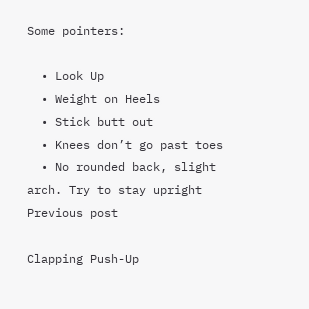Some pointers:

  • Look Up
  • Weight on Heels
  • Stick butt out
  • Knees don’t go past toes
  • No rounded back, slight arch. Try to stay upright
Previous post

Clapping Push-Up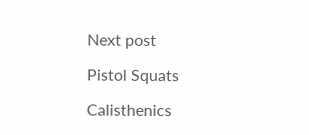Next post

Pistol Squats

Calisthenics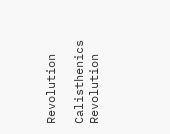Revolution

Calisthenics Revolution